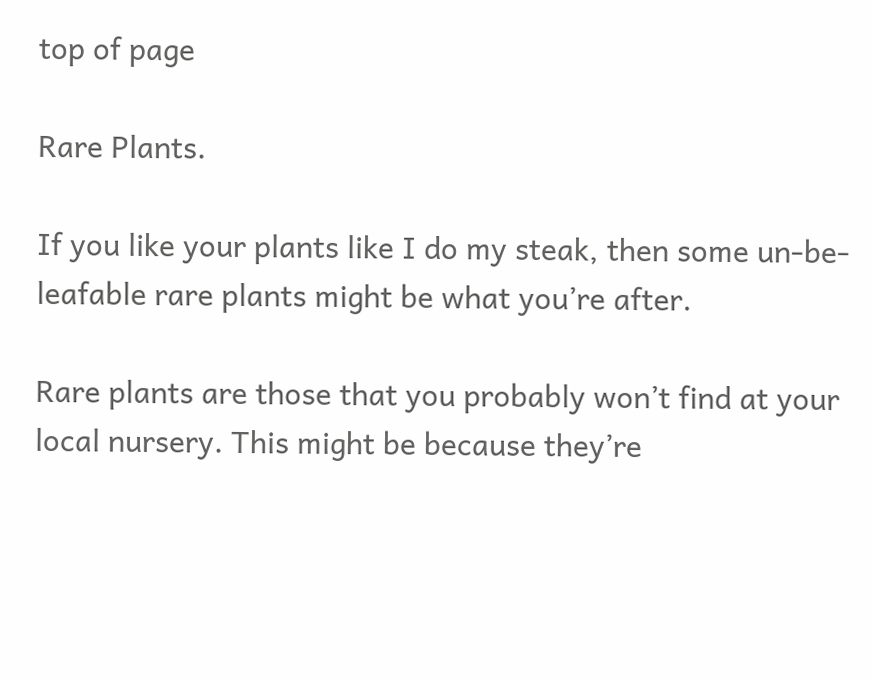top of page

Rare Plants.

If you like your plants like I do my steak, then some un-be-leafable rare plants might be what you’re after.

Rare plants are those that you probably won’t find at your local nursery. This might be because they’re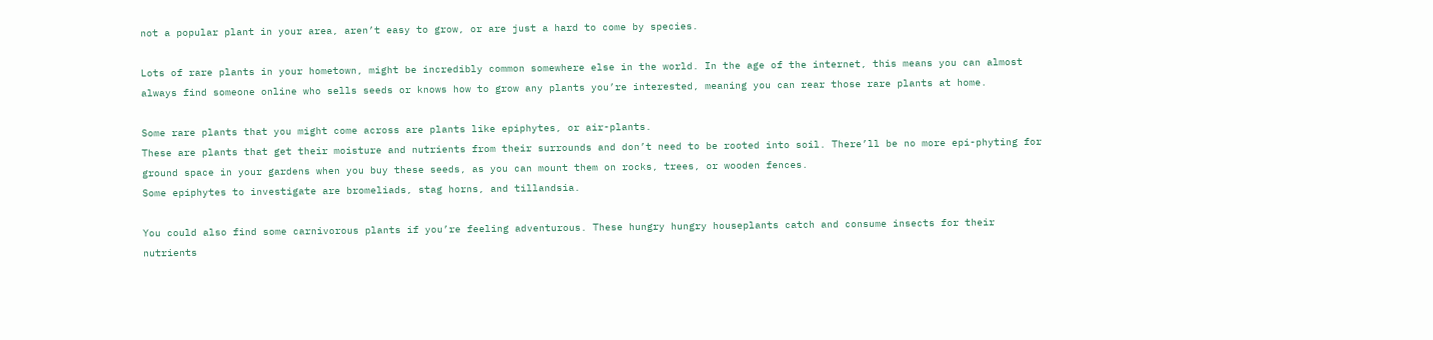not a popular plant in your area, aren’t easy to grow, or are just a hard to come by species.

Lots of rare plants in your hometown, might be incredibly common somewhere else in the world. In the age of the internet, this means you can almost always find someone online who sells seeds or knows how to grow any plants you’re interested, meaning you can rear those rare plants at home.

Some rare plants that you might come across are plants like epiphytes, or air-plants.
These are plants that get their moisture and nutrients from their surrounds and don’t need to be rooted into soil. There’ll be no more epi-phyting for ground space in your gardens when you buy these seeds, as you can mount them on rocks, trees, or wooden fences.
Some epiphytes to investigate are bromeliads, stag horns, and tillandsia.

You could also find some carnivorous plants if you’re feeling adventurous. These hungry hungry houseplants catch and consume insects for their nutrients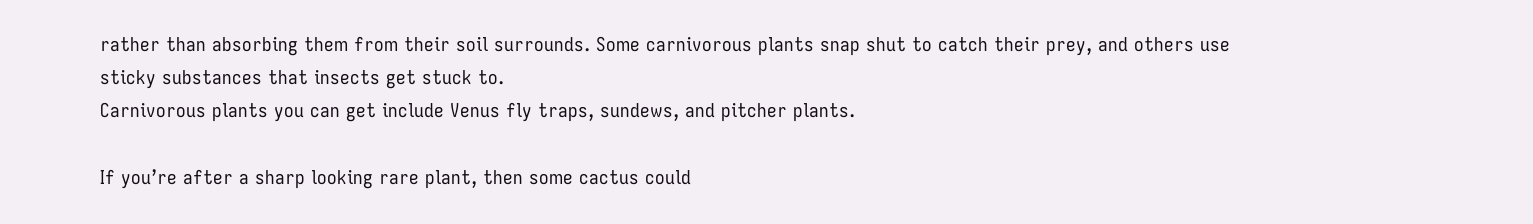rather than absorbing them from their soil surrounds. Some carnivorous plants snap shut to catch their prey, and others use sticky substances that insects get stuck to.
Carnivorous plants you can get include Venus fly traps, sundews, and pitcher plants.

If you’re after a sharp looking rare plant, then some cactus could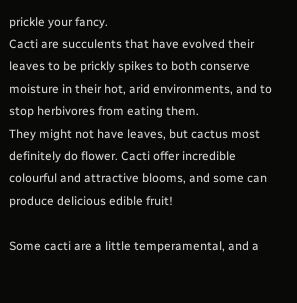prickle your fancy.
Cacti are succulents that have evolved their leaves to be prickly spikes to both conserve moisture in their hot, arid environments, and to stop herbivores from eating them.
They might not have leaves, but cactus most definitely do flower. Cacti offer incredible colourful and attractive blooms, and some can produce delicious edible fruit!

Some cacti are a little temperamental, and a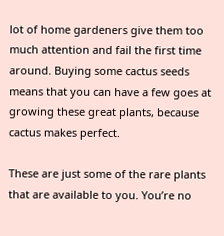lot of home gardeners give them too much attention and fail the first time around. Buying some cactus seeds means that you can have a few goes at growing these great plants, because cactus makes perfect.

These are just some of the rare plants that are available to you. You’re no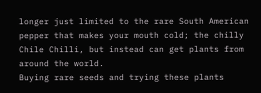longer just limited to the rare South American pepper that makes your mouth cold; the chilly Chile Chilli, but instead can get plants from around the world.
Buying rare seeds and trying these plants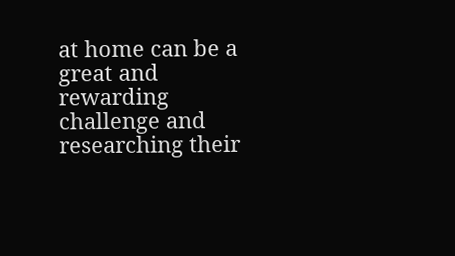at home can be a great and rewarding challenge and researching their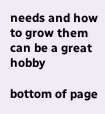needs and how to grow them can be a great hobby

bottom of page